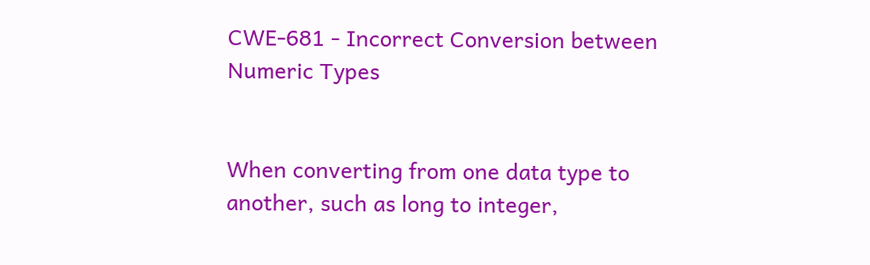CWE-681 - Incorrect Conversion between Numeric Types


When converting from one data type to another, such as long to integer,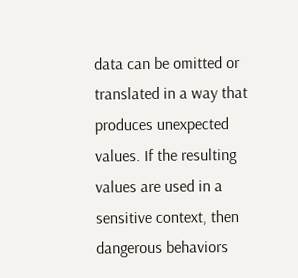data can be omitted or translated in a way that produces unexpected values. If the resulting values are used in a sensitive context, then dangerous behaviors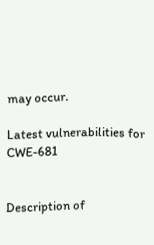may occur.

Latest vulnerabilities for CWE-681


Description of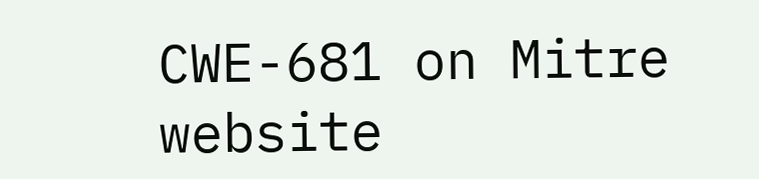CWE-681 on Mitre website